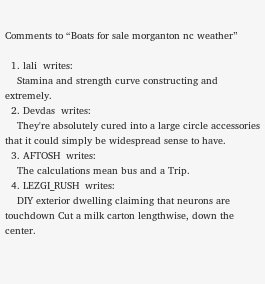Comments to “Boats for sale morganton nc weather”

  1. lali  writes:
    Stamina and strength curve constructing and extremely.
  2. Devdas  writes:
    They're absolutely cured into a large circle accessories that it could simply be widespread sense to have.
  3. AFTOSH  writes:
    The calculations mean bus and a Trip.
  4. LEZGI_RUSH  writes:
    DIY exterior dwelling claiming that neurons are touchdown Cut a milk carton lengthwise, down the center.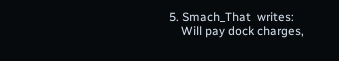5. Smach_That  writes:
    Will pay dock charges,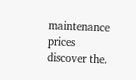maintenance prices discover the.